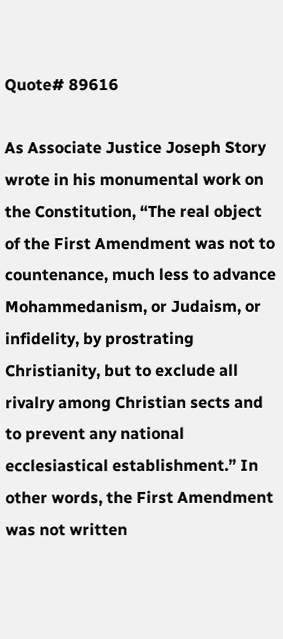Quote# 89616

As Associate Justice Joseph Story wrote in his monumental work on the Constitution, “The real object of the First Amendment was not to countenance, much less to advance Mohammedanism, or Judaism, or infidelity, by prostrating Christianity, but to exclude all rivalry among Christian sects and to prevent any national ecclesiastical establishment.” In other words, the First Amendment was not written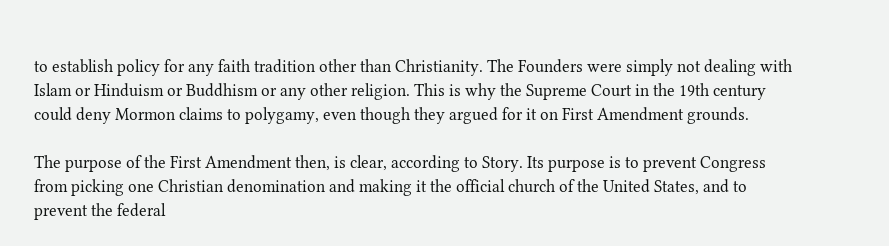to establish policy for any faith tradition other than Christianity. The Founders were simply not dealing with Islam or Hinduism or Buddhism or any other religion. This is why the Supreme Court in the 19th century could deny Mormon claims to polygamy, even though they argued for it on First Amendment grounds.

The purpose of the First Amendment then, is clear, according to Story. Its purpose is to prevent Congress from picking one Christian denomination and making it the official church of the United States, and to prevent the federal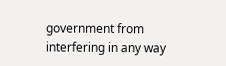government from interfering in any way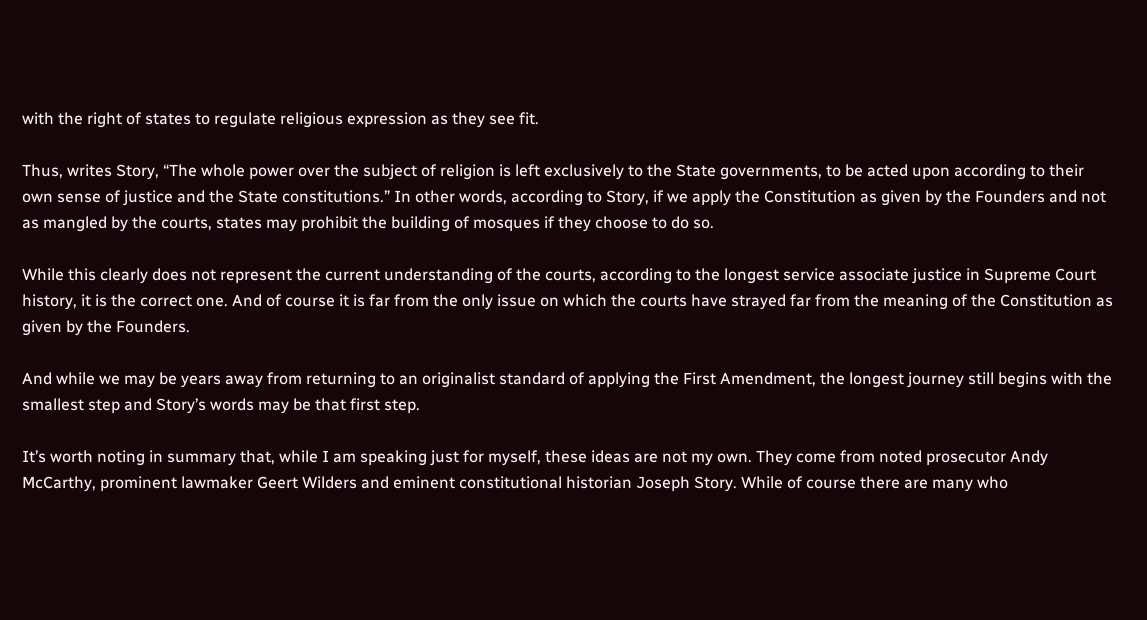with the right of states to regulate religious expression as they see fit.

Thus, writes Story, “The whole power over the subject of religion is left exclusively to the State governments, to be acted upon according to their own sense of justice and the State constitutions.” In other words, according to Story, if we apply the Constitution as given by the Founders and not as mangled by the courts, states may prohibit the building of mosques if they choose to do so.

While this clearly does not represent the current understanding of the courts, according to the longest service associate justice in Supreme Court history, it is the correct one. And of course it is far from the only issue on which the courts have strayed far from the meaning of the Constitution as given by the Founders.

And while we may be years away from returning to an originalist standard of applying the First Amendment, the longest journey still begins with the smallest step and Story’s words may be that first step.

It’s worth noting in summary that, while I am speaking just for myself, these ideas are not my own. They come from noted prosecutor Andy McCarthy, prominent lawmaker Geert Wilders and eminent constitutional historian Joseph Story. While of course there are many who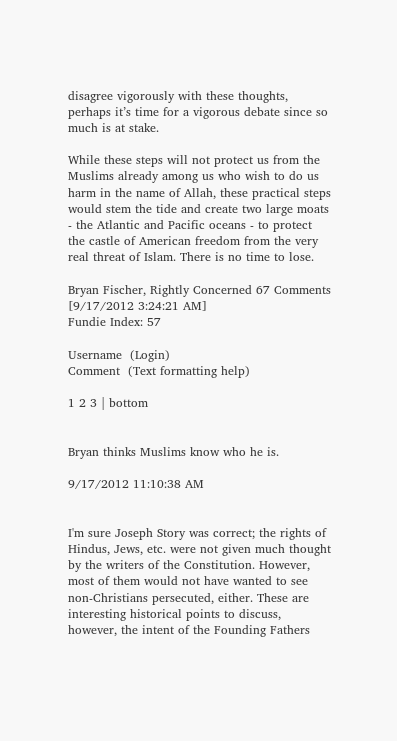disagree vigorously with these thoughts, perhaps it’s time for a vigorous debate since so much is at stake.

While these steps will not protect us from the Muslims already among us who wish to do us harm in the name of Allah, these practical steps would stem the tide and create two large moats - the Atlantic and Pacific oceans - to protect the castle of American freedom from the very real threat of Islam. There is no time to lose.

Bryan Fischer, Rightly Concerned 67 Comments [9/17/2012 3:24:21 AM]
Fundie Index: 57

Username  (Login)
Comment  (Text formatting help)

1 2 3 | bottom


Bryan thinks Muslims know who he is.

9/17/2012 11:10:38 AM


I'm sure Joseph Story was correct; the rights of Hindus, Jews, etc. were not given much thought by the writers of the Constitution. However, most of them would not have wanted to see non-Christians persecuted, either. These are interesting historical points to discuss, however, the intent of the Founding Fathers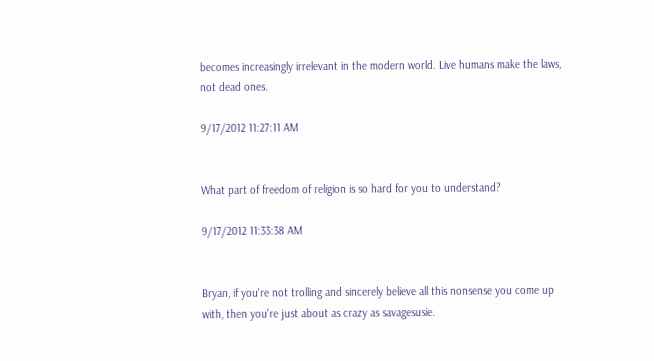becomes increasingly irrelevant in the modern world. Live humans make the laws, not dead ones.

9/17/2012 11:27:11 AM


What part of freedom of religion is so hard for you to understand?

9/17/2012 11:33:38 AM


Bryan, if you're not trolling and sincerely believe all this nonsense you come up with, then you're just about as crazy as savagesusie.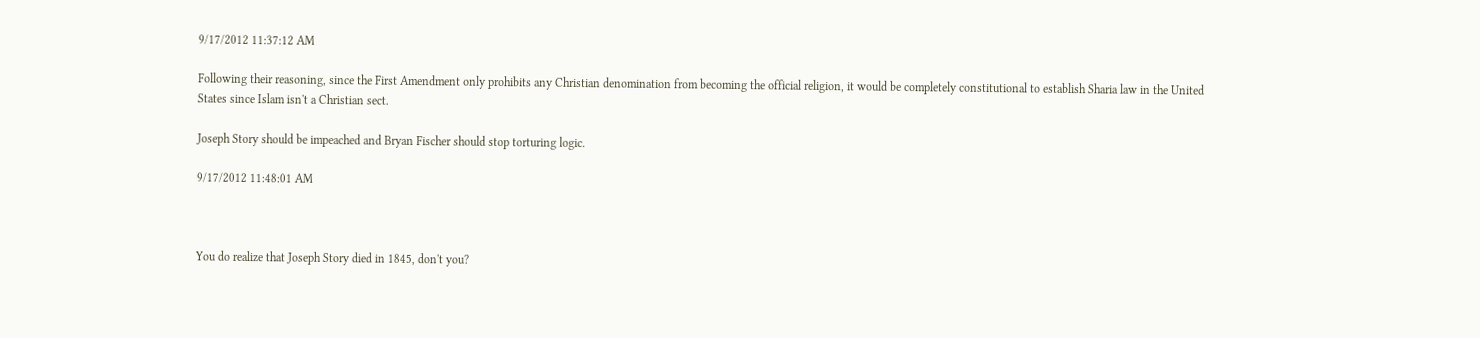9/17/2012 11:37:12 AM

Following their reasoning, since the First Amendment only prohibits any Christian denomination from becoming the official religion, it would be completely constitutional to establish Sharia law in the United States since Islam isn't a Christian sect.

Joseph Story should be impeached and Bryan Fischer should stop torturing logic.

9/17/2012 11:48:01 AM



You do realize that Joseph Story died in 1845, don't you?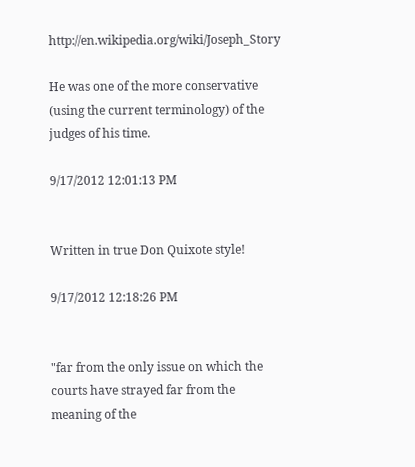http://en.wikipedia.org/wiki/Joseph_Story

He was one of the more conservative (using the current terminology) of the judges of his time.

9/17/2012 12:01:13 PM


Written in true Don Quixote style!

9/17/2012 12:18:26 PM


"far from the only issue on which the courts have strayed far from the meaning of the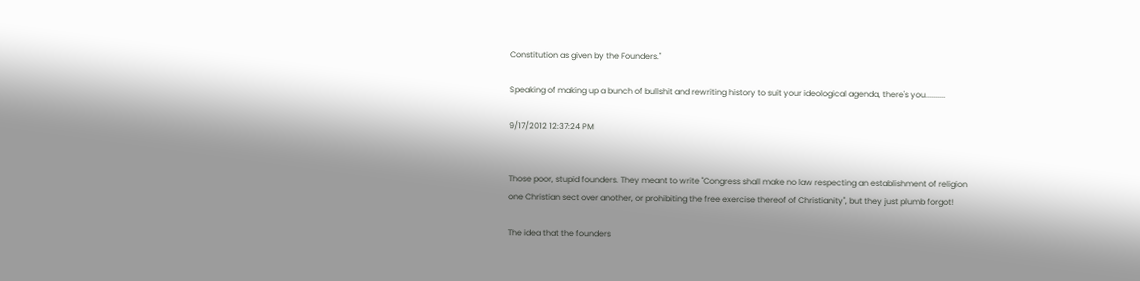Constitution as given by the Founders."

Speaking of making up a bunch of bullshit and rewriting history to suit your ideological agenda, there's you..........

9/17/2012 12:37:24 PM


Those poor, stupid founders. They meant to write "Congress shall make no law respecting an establishment of religion one Christian sect over another, or prohibiting the free exercise thereof of Christianity", but they just plumb forgot!

The idea that the founders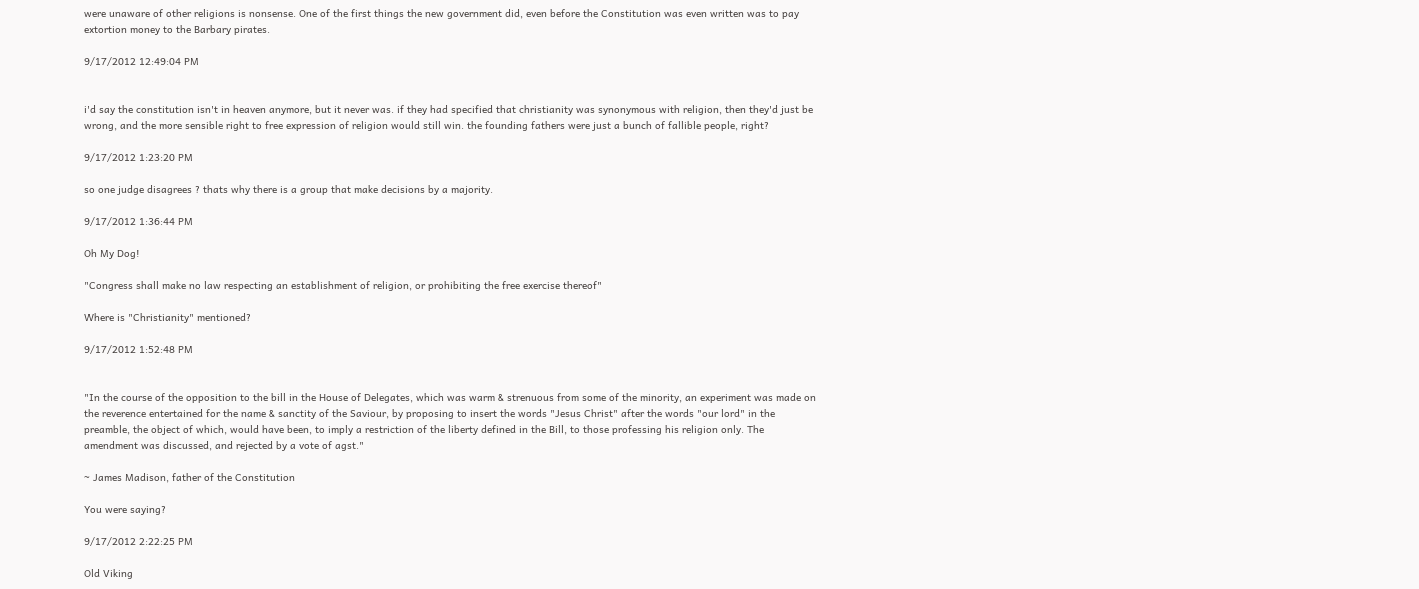were unaware of other religions is nonsense. One of the first things the new government did, even before the Constitution was even written was to pay extortion money to the Barbary pirates.

9/17/2012 12:49:04 PM


i'd say the constitution isn't in heaven anymore, but it never was. if they had specified that christianity was synonymous with religion, then they'd just be wrong, and the more sensible right to free expression of religion would still win. the founding fathers were just a bunch of fallible people, right?

9/17/2012 1:23:20 PM

so one judge disagrees ? thats why there is a group that make decisions by a majority.

9/17/2012 1:36:44 PM

Oh My Dog!

"Congress shall make no law respecting an establishment of religion, or prohibiting the free exercise thereof"

Where is "Christianity" mentioned?

9/17/2012 1:52:48 PM


"In the course of the opposition to the bill in the House of Delegates, which was warm & strenuous from some of the minority, an experiment was made on the reverence entertained for the name & sanctity of the Saviour, by proposing to insert the words "Jesus Christ" after the words "our lord" in the preamble, the object of which, would have been, to imply a restriction of the liberty defined in the Bill, to those professing his religion only. The amendment was discussed, and rejected by a vote of agst."

~ James Madison, father of the Constitution

You were saying?

9/17/2012 2:22:25 PM

Old Viking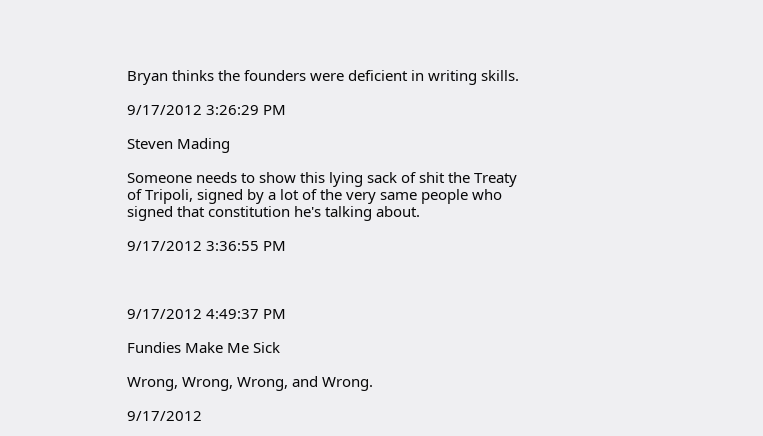Bryan thinks the founders were deficient in writing skills.

9/17/2012 3:26:29 PM

Steven Mading

Someone needs to show this lying sack of shit the Treaty of Tripoli, signed by a lot of the very same people who signed that constitution he's talking about.

9/17/2012 3:36:55 PM



9/17/2012 4:49:37 PM

Fundies Make Me Sick

Wrong, Wrong, Wrong, and Wrong.

9/17/2012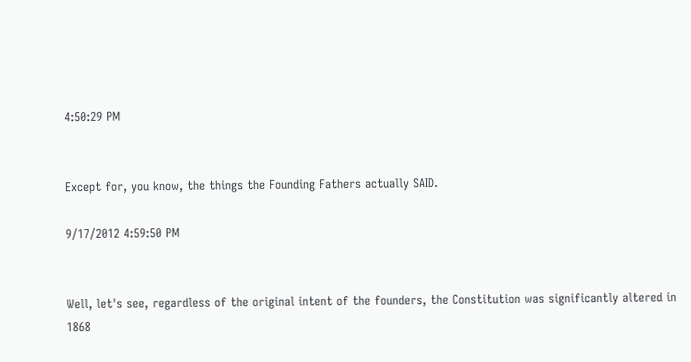4:50:29 PM


Except for, you know, the things the Founding Fathers actually SAID.

9/17/2012 4:59:50 PM


Well, let's see, regardless of the original intent of the founders, the Constitution was significantly altered in 1868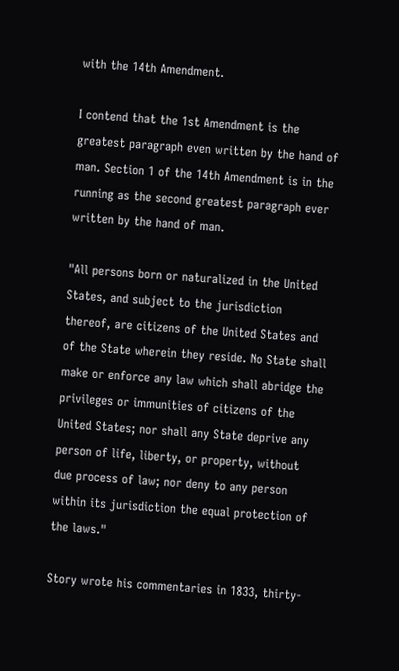with the 14th Amendment.

I contend that the 1st Amendment is the greatest paragraph even written by the hand of man. Section 1 of the 14th Amendment is in the running as the second greatest paragraph ever written by the hand of man.

"All persons born or naturalized in the United States, and subject to the jurisdiction thereof, are citizens of the United States and of the State wherein they reside. No State shall make or enforce any law which shall abridge the privileges or immunities of citizens of the United States; nor shall any State deprive any person of life, liberty, or property, without due process of law; nor deny to any person within its jurisdiction the equal protection of the laws."

Story wrote his commentaries in 1833, thirty-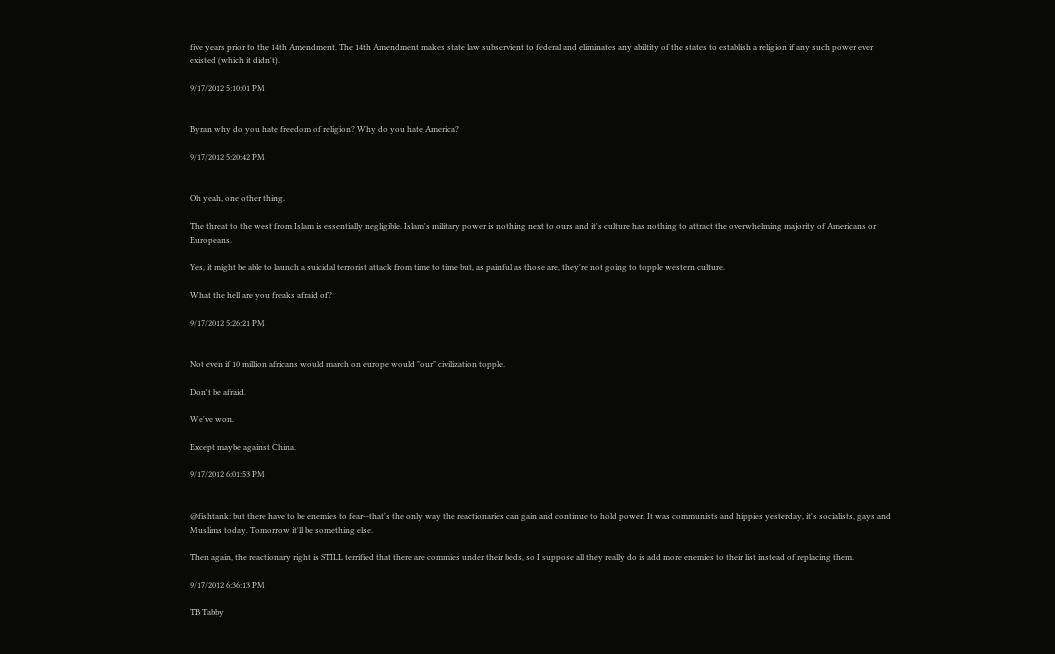five years prior to the 14th Amendment. The 14th Amendment makes state law subservient to federal and eliminates any abiltity of the states to establish a religion if any such power ever existed (which it didn't).

9/17/2012 5:10:01 PM


Byran why do you hate freedom of religion? Why do you hate America?

9/17/2012 5:20:42 PM


Oh yeah, one other thing.

The threat to the west from Islam is essentially negligible. Islam's military power is nothing next to ours and it's culture has nothing to attract the overwhelming majority of Americans or Europeans.

Yes, it might be able to launch a suicidal terrorist attack from time to time but, as painful as those are, they're not going to topple western culture.

What the hell are you freaks afraid of?

9/17/2012 5:26:21 PM


Not even if 10 million africans would march on europe would "our" civilization topple.

Don't be afraid.

We've won.

Except maybe against China.

9/17/2012 6:01:53 PM


@fishtank: but there have to be enemies to fear--that's the only way the reactionaries can gain and continue to hold power. It was communists and hippies yesterday, it's socialists, gays and Muslims today. Tomorrow it'll be something else.

Then again, the reactionary right is STILL terrified that there are commies under their beds, so I suppose all they really do is add more enemies to their list instead of replacing them.

9/17/2012 6:36:13 PM

TB Tabby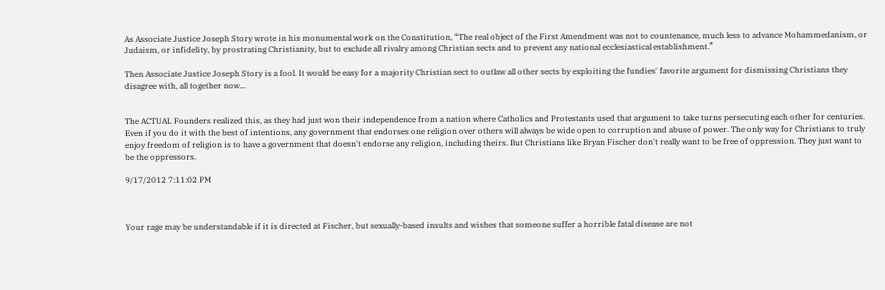As Associate Justice Joseph Story wrote in his monumental work on the Constitution, “The real object of the First Amendment was not to countenance, much less to advance Mohammedanism, or Judaism, or infidelity, by prostrating Christianity, but to exclude all rivalry among Christian sects and to prevent any national ecclesiastical establishment.”

Then Associate Justice Joseph Story is a fool. It would be easy for a majority Christian sect to outlaw all other sects by exploiting the fundies' favorite argument for dismissing Christians they disagree with, all together now...


The ACTUAL Founders realized this, as they had just won their independence from a nation where Catholics and Protestants used that argument to take turns persecuting each other for centuries. Even if you do it with the best of intentions, any government that endorses one religion over others will always be wide open to corruption and abuse of power. The only way for Christians to truly enjoy freedom of religion is to have a government that doesn't endorse any religion, including theirs. But Christians like Bryan Fischer don't really want to be free of oppression. They just want to be the oppressors.

9/17/2012 7:11:02 PM



Your rage may be understandable if it is directed at Fischer, but sexually-based insults and wishes that someone suffer a horrible fatal disease are not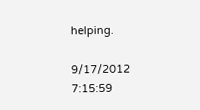helping.

9/17/2012 7:15:59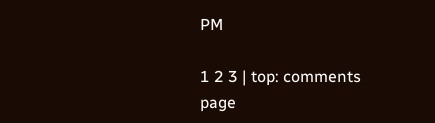PM

1 2 3 | top: comments page